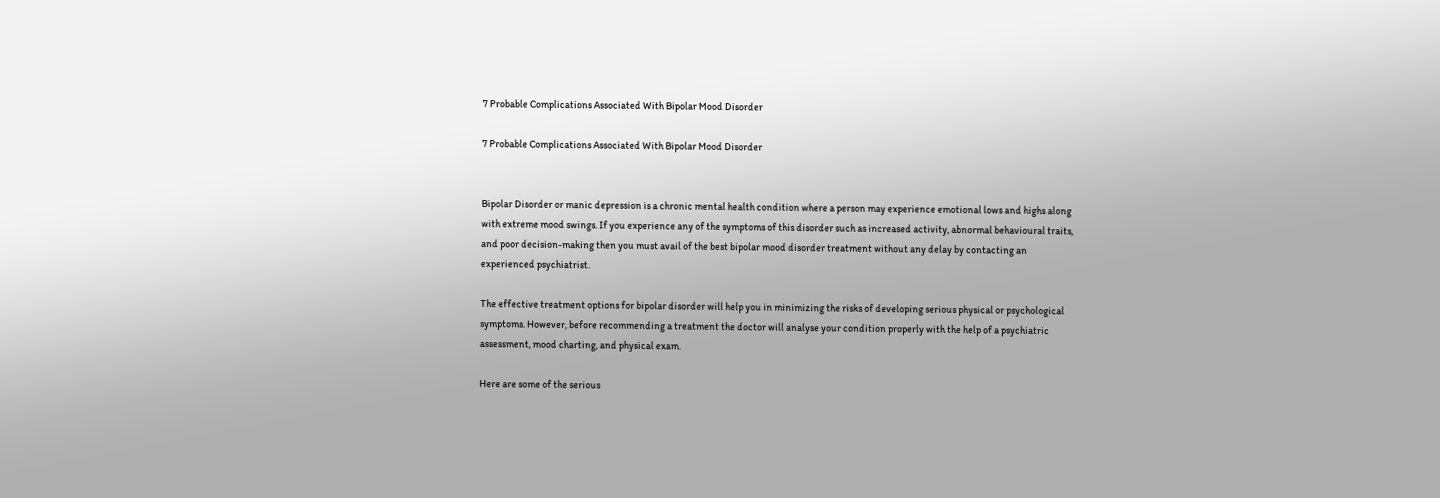7 Probable Complications Associated With Bipolar Mood Disorder

7 Probable Complications Associated With Bipolar Mood Disorder


Bipolar Disorder or manic depression is a chronic mental health condition where a person may experience emotional lows and highs along with extreme mood swings. If you experience any of the symptoms of this disorder such as increased activity, abnormal behavioural traits, and poor decision-making then you must avail of the best bipolar mood disorder treatment without any delay by contacting an experienced psychiatrist.

The effective treatment options for bipolar disorder will help you in minimizing the risks of developing serious physical or psychological symptoms. However, before recommending a treatment the doctor will analyse your condition properly with the help of a psychiatric assessment, mood charting, and physical exam.

Here are some of the serious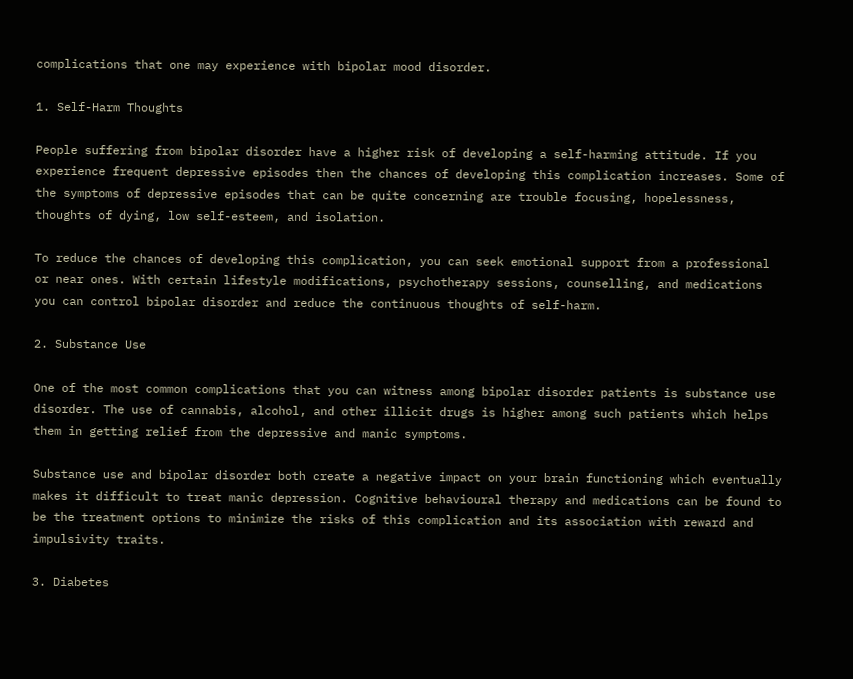complications that one may experience with bipolar mood disorder.

1. Self-Harm Thoughts

People suffering from bipolar disorder have a higher risk of developing a self-harming attitude. If you experience frequent depressive episodes then the chances of developing this complication increases. Some of the symptoms of depressive episodes that can be quite concerning are trouble focusing, hopelessness, thoughts of dying, low self-esteem, and isolation.

To reduce the chances of developing this complication, you can seek emotional support from a professional or near ones. With certain lifestyle modifications, psychotherapy sessions, counselling, and medications you can control bipolar disorder and reduce the continuous thoughts of self-harm.

2. Substance Use

One of the most common complications that you can witness among bipolar disorder patients is substance use disorder. The use of cannabis, alcohol, and other illicit drugs is higher among such patients which helps them in getting relief from the depressive and manic symptoms.

Substance use and bipolar disorder both create a negative impact on your brain functioning which eventually makes it difficult to treat manic depression. Cognitive behavioural therapy and medications can be found to be the treatment options to minimize the risks of this complication and its association with reward and impulsivity traits.

3. Diabetes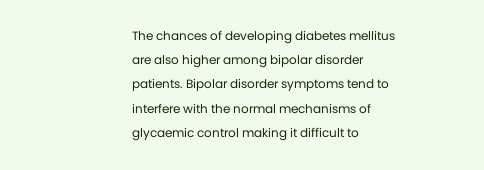The chances of developing diabetes mellitus are also higher among bipolar disorder patients. Bipolar disorder symptoms tend to interfere with the normal mechanisms of glycaemic control making it difficult to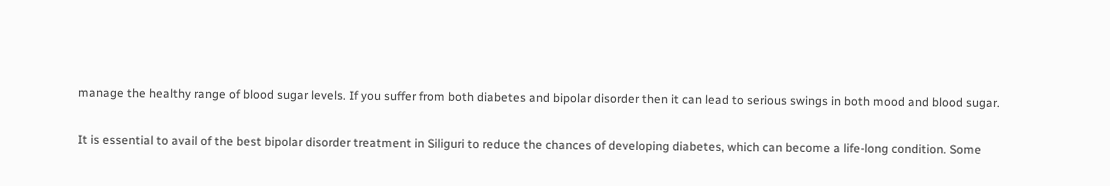manage the healthy range of blood sugar levels. If you suffer from both diabetes and bipolar disorder then it can lead to serious swings in both mood and blood sugar.

It is essential to avail of the best bipolar disorder treatment in Siliguri to reduce the chances of developing diabetes, which can become a life-long condition. Some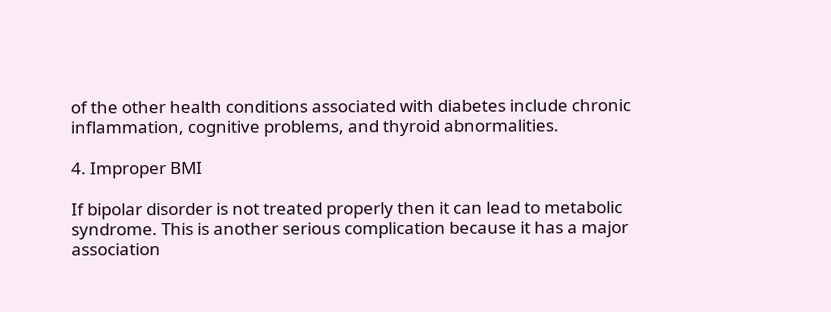of the other health conditions associated with diabetes include chronic inflammation, cognitive problems, and thyroid abnormalities.

4. Improper BMI

If bipolar disorder is not treated properly then it can lead to metabolic syndrome. This is another serious complication because it has a major association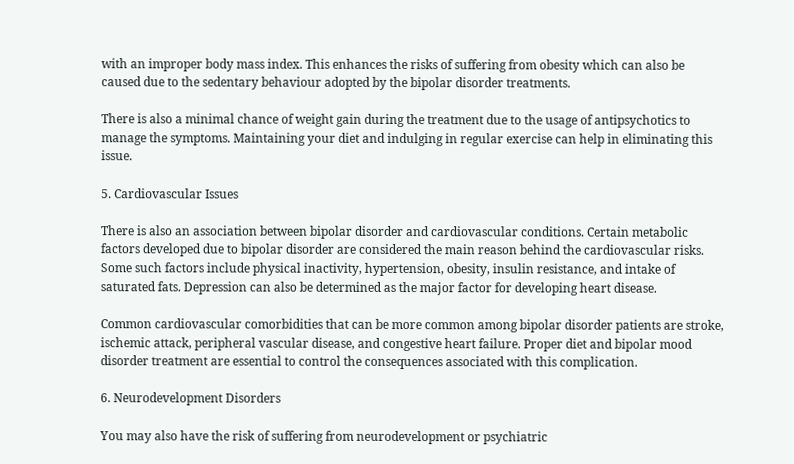with an improper body mass index. This enhances the risks of suffering from obesity which can also be caused due to the sedentary behaviour adopted by the bipolar disorder treatments.

There is also a minimal chance of weight gain during the treatment due to the usage of antipsychotics to manage the symptoms. Maintaining your diet and indulging in regular exercise can help in eliminating this issue.

5. Cardiovascular Issues

There is also an association between bipolar disorder and cardiovascular conditions. Certain metabolic factors developed due to bipolar disorder are considered the main reason behind the cardiovascular risks. Some such factors include physical inactivity, hypertension, obesity, insulin resistance, and intake of saturated fats. Depression can also be determined as the major factor for developing heart disease.

Common cardiovascular comorbidities that can be more common among bipolar disorder patients are stroke, ischemic attack, peripheral vascular disease, and congestive heart failure. Proper diet and bipolar mood disorder treatment are essential to control the consequences associated with this complication.

6. Neurodevelopment Disorders

You may also have the risk of suffering from neurodevelopment or psychiatric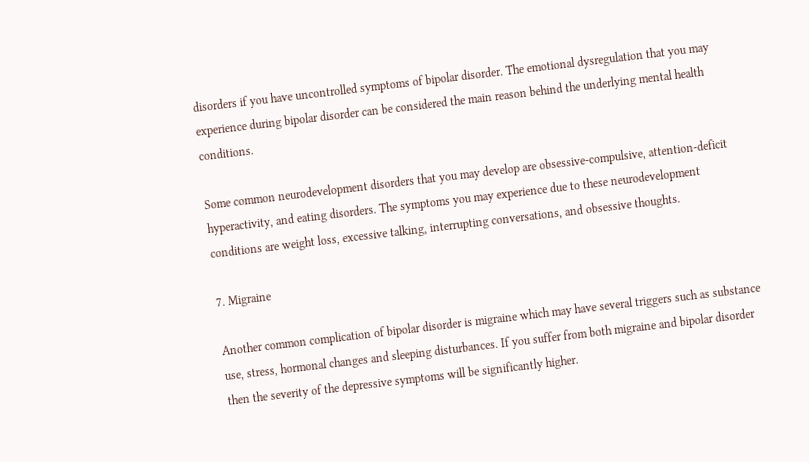disorders if you have uncontrolled symptoms of bipolar disorder. The emotional dysregulation that you may experience during bipolar disorder can be considered the main reason behind the underlying mental health conditions.

Some common neurodevelopment disorders that you may develop are obsessive-compulsive, attention-deficit hyperactivity, and eating disorders. The symptoms you may experience due to these neurodevelopment conditions are weight loss, excessive talking, interrupting conversations, and obsessive thoughts.

7. Migraine

Another common complication of bipolar disorder is migraine which may have several triggers such as substance use, stress, hormonal changes and sleeping disturbances. If you suffer from both migraine and bipolar disorder then the severity of the depressive symptoms will be significantly higher.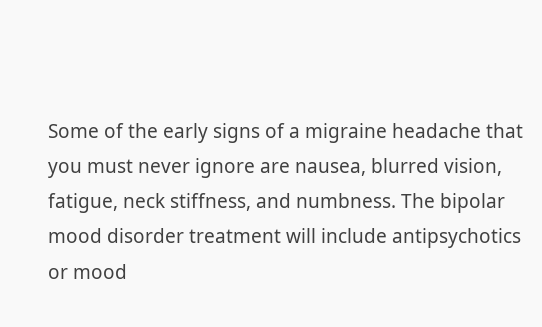Some of the early signs of a migraine headache that you must never ignore are nausea, blurred vision, fatigue, neck stiffness, and numbness. The bipolar mood disorder treatment will include antipsychotics or mood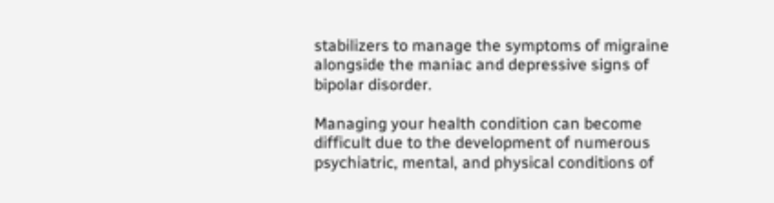stabilizers to manage the symptoms of migraine alongside the maniac and depressive signs of bipolar disorder.

Managing your health condition can become difficult due to the development of numerous psychiatric, mental, and physical conditions of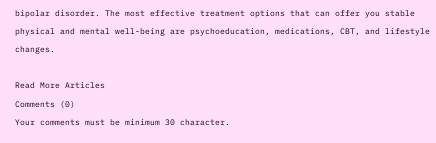bipolar disorder. The most effective treatment options that can offer you stable physical and mental well-being are psychoeducation, medications, CBT, and lifestyle changes.

Read More Articles
Comments (0)
Your comments must be minimum 30 character.